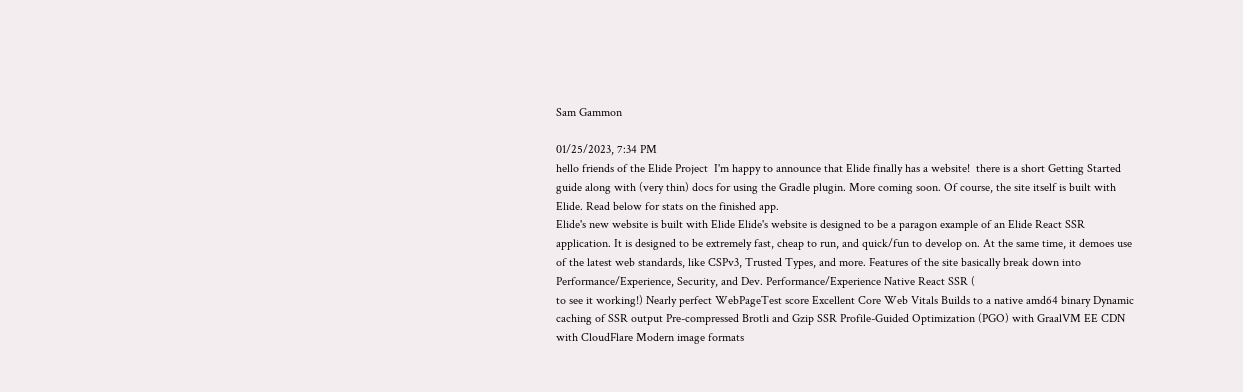Sam Gammon

01/25/2023, 7:34 PM
hello friends of the Elide Project  I'm happy to announce that Elide finally has a website!  there is a short Getting Started guide along with (very thin) docs for using the Gradle plugin. More coming soon. Of course, the site itself is built with Elide. Read below for stats on the finished app.
Elide's new website is built with Elide Elide's website is designed to be a paragon example of an Elide React SSR application. It is designed to be extremely fast, cheap to run, and quick/fun to develop on. At the same time, it demoes use of the latest web standards, like CSPv3, Trusted Types, and more. Features of the site basically break down into Performance/Experience, Security, and Dev. Performance/Experience Native React SSR (
to see it working!) Nearly perfect WebPageTest score Excellent Core Web Vitals Builds to a native amd64 binary Dynamic caching of SSR output Pre-compressed Brotli and Gzip SSR Profile-Guided Optimization (PGO) with GraalVM EE CDN with CloudFlare Modern image formats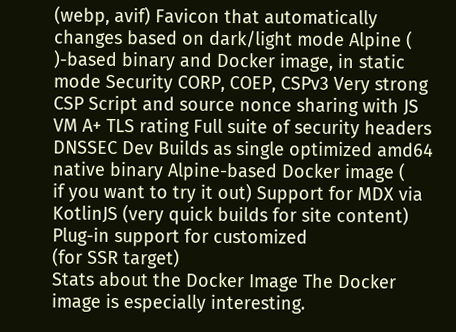(webp, avif) Favicon that automatically changes based on dark/light mode Alpine (
)-based binary and Docker image, in static mode Security CORP, COEP, CSPv3 Very strong CSP Script and source nonce sharing with JS VM A+ TLS rating Full suite of security headers DNSSEC Dev Builds as single optimized amd64 native binary Alpine-based Docker image (
if you want to try it out) Support for MDX via KotlinJS (very quick builds for site content) Plug-in support for customized
(for SSR target)
Stats about the Docker Image The Docker image is especially interesting.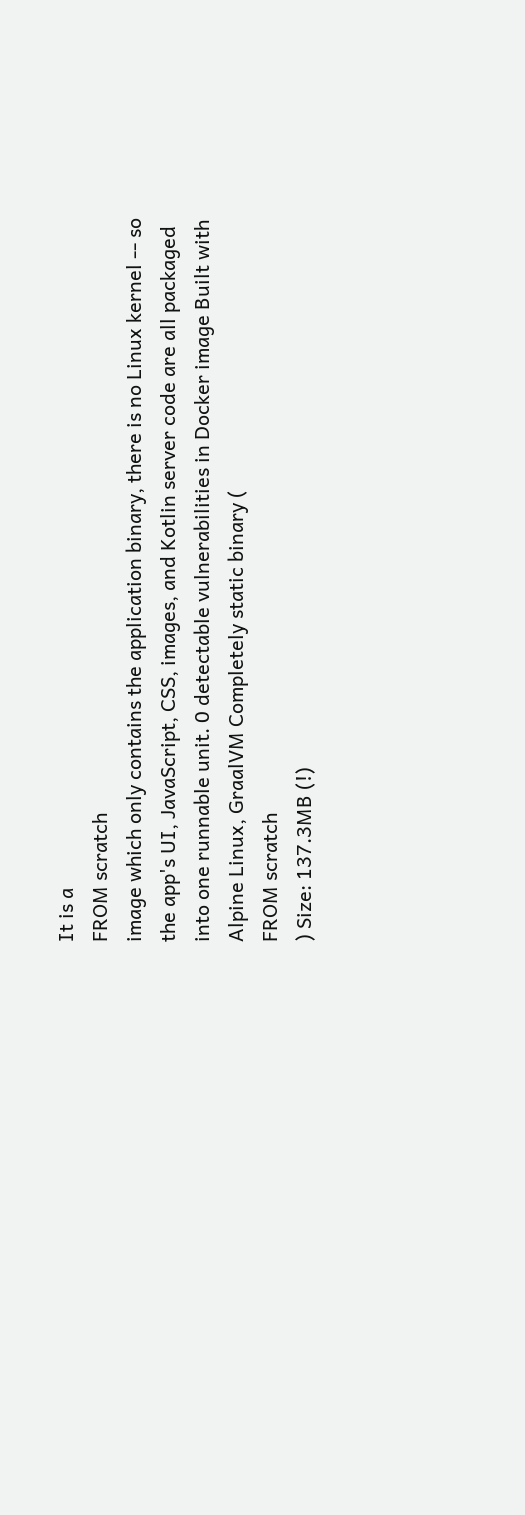It is a
FROM scratch
image which only contains the application binary, there is no Linux kernel -- so the app's UI, JavaScript, CSS, images, and Kotlin server code are all packaged into one runnable unit. 0 detectable vulnerabilities in Docker image Built with Alpine Linux, GraalVM Completely static binary (
FROM scratch
) Size: 137.3MB (!)